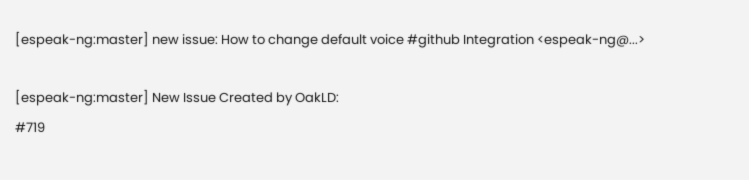[espeak-ng:master] new issue: How to change default voice #github Integration <espeak-ng@...>

[espeak-ng:master] New Issue Created by OakLD:
#719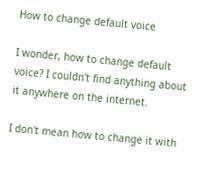How to change default voice

I wonder, how to change default voice? I couldn't find anything about it anywhere on the internet.

I don't mean how to change it with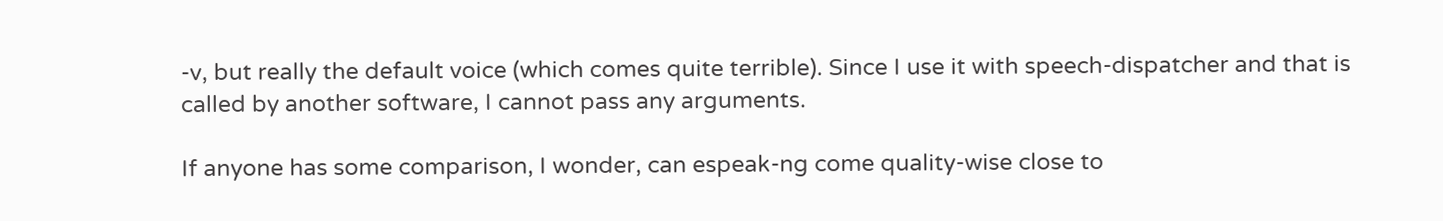-v, but really the default voice (which comes quite terrible). Since I use it with speech-dispatcher and that is called by another software, I cannot pass any arguments.

If anyone has some comparison, I wonder, can espeak-ng come quality-wise close to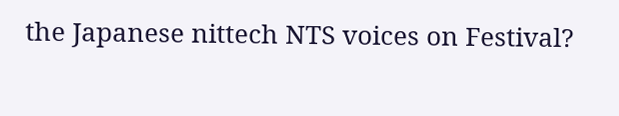the Japanese nittech NTS voices on Festival?